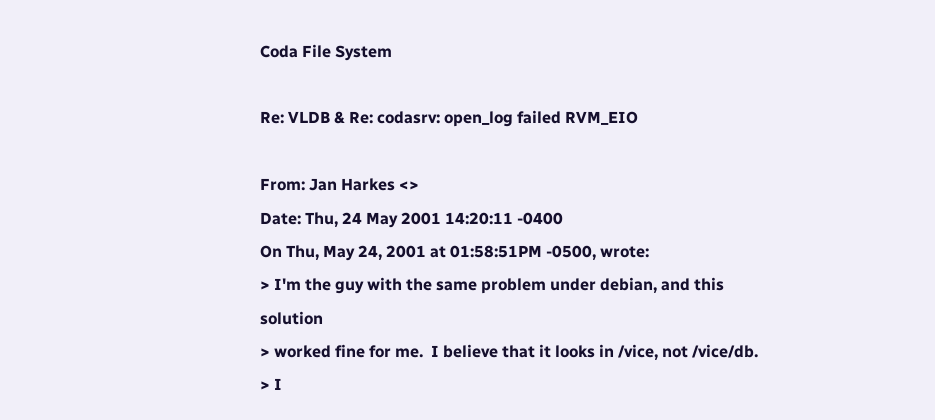Coda File System

Re: VLDB & Re: codasrv: open_log failed RVM_EIO

From: Jan Harkes <>
Date: Thu, 24 May 2001 14:20:11 -0400
On Thu, May 24, 2001 at 01:58:51PM -0500, wrote:
> I'm the guy with the same problem under debian, and this solution
> worked fine for me.  I believe that it looks in /vice, not /vice/db.
> I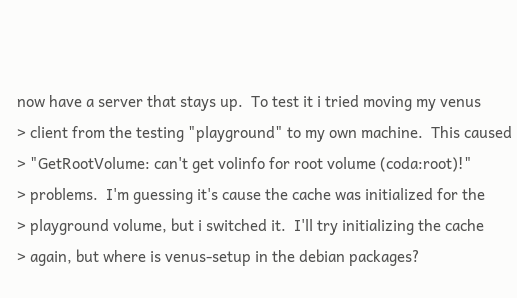now have a server that stays up.  To test it i tried moving my venus
> client from the testing "playground" to my own machine.  This caused
> "GetRootVolume: can't get volinfo for root volume (coda:root)!"
> problems.  I'm guessing it's cause the cache was initialized for the
> playground volume, but i switched it.  I'll try initializing the cache
> again, but where is venus-setup in the debian packages?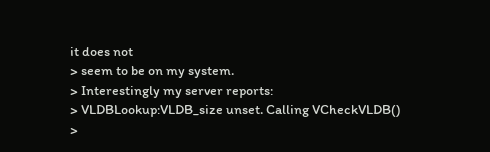it does not
> seem to be on my system.
> Interestingly my server reports:
> VLDBLookup:VLDB_size unset. Calling VCheckVLDB()
>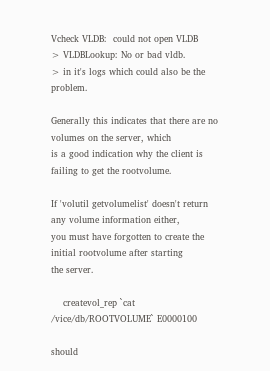Vcheck VLDB:  could not open VLDB
> VLDBLookup: No or bad vldb.
> in it's logs which could also be the problem.

Generally this indicates that there are no volumes on the server, which
is a good indication why the client is failing to get the rootvolume.

If 'volutil getvolumelist' doesn't return any volume information either,
you must have forgotten to create the initial rootvolume after starting
the server.

    createvol_rep `cat /vice/db/ROOTVOLUME` E0000100

should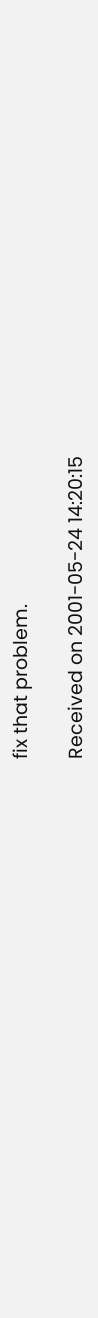fix that problem.

Received on 2001-05-24 14:20:15